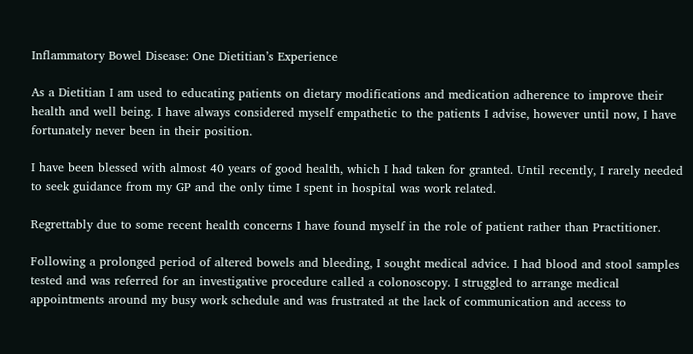Inflammatory Bowel Disease: One Dietitian’s Experience

As a Dietitian I am used to educating patients on dietary modifications and medication adherence to improve their health and well being. I have always considered myself empathetic to the patients I advise, however until now, I have fortunately never been in their position.

I have been blessed with almost 40 years of good health, which I had taken for granted. Until recently, I rarely needed to seek guidance from my GP and the only time I spent in hospital was work related.

Regrettably due to some recent health concerns I have found myself in the role of patient rather than Practitioner.

Following a prolonged period of altered bowels and bleeding, I sought medical advice. I had blood and stool samples tested and was referred for an investigative procedure called a colonoscopy. I struggled to arrange medical appointments around my busy work schedule and was frustrated at the lack of communication and access to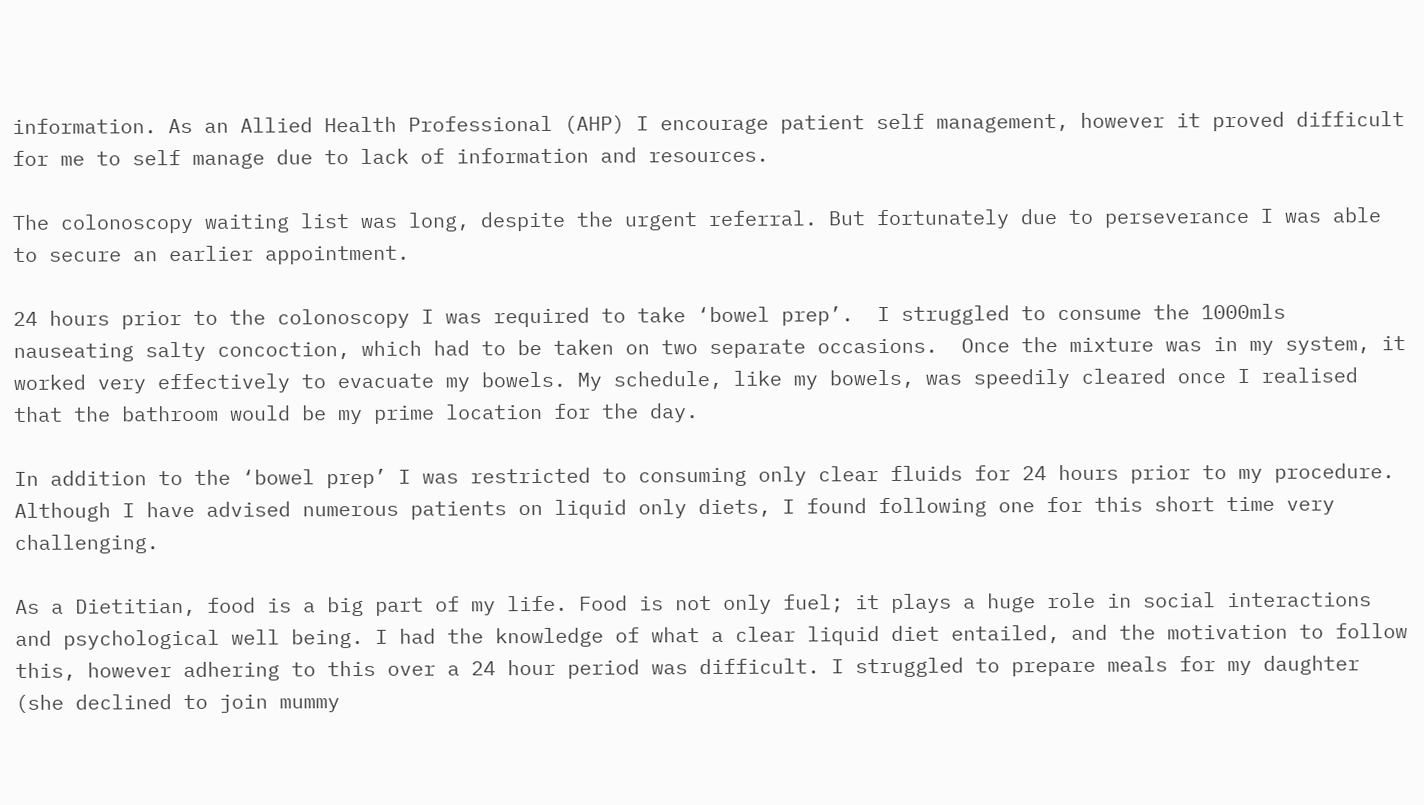information. As an Allied Health Professional (AHP) I encourage patient self management, however it proved difficult for me to self manage due to lack of information and resources.

The colonoscopy waiting list was long, despite the urgent referral. But fortunately due to perseverance I was able to secure an earlier appointment.

24 hours prior to the colonoscopy I was required to take ‘bowel prep’.  I struggled to consume the 1000mls nauseating salty concoction, which had to be taken on two separate occasions.  Once the mixture was in my system, it worked very effectively to evacuate my bowels. My schedule, like my bowels, was speedily cleared once I realised that the bathroom would be my prime location for the day.

In addition to the ‘bowel prep’ I was restricted to consuming only clear fluids for 24 hours prior to my procedure.  Although I have advised numerous patients on liquid only diets, I found following one for this short time very challenging.

As a Dietitian, food is a big part of my life. Food is not only fuel; it plays a huge role in social interactions and psychological well being. I had the knowledge of what a clear liquid diet entailed, and the motivation to follow this, however adhering to this over a 24 hour period was difficult. I struggled to prepare meals for my daughter (she declined to join mummy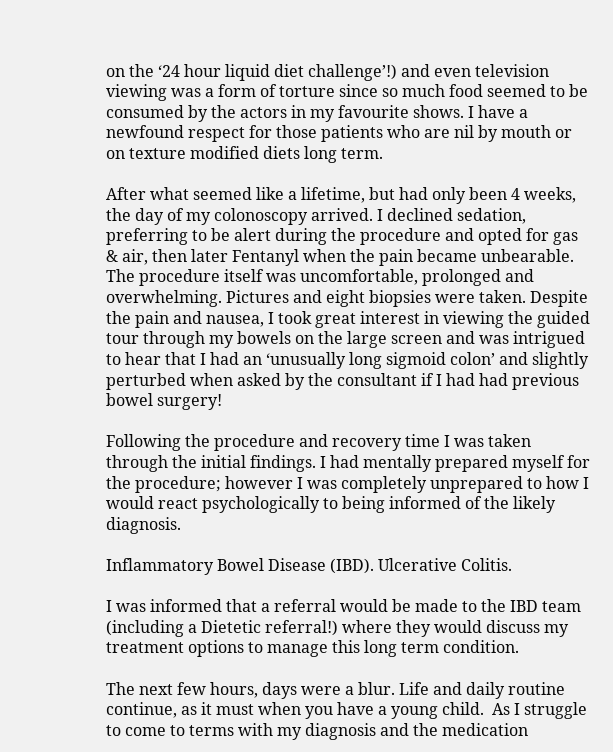on the ‘24 hour liquid diet challenge’!) and even television viewing was a form of torture since so much food seemed to be consumed by the actors in my favourite shows. I have a newfound respect for those patients who are nil by mouth or on texture modified diets long term.

After what seemed like a lifetime, but had only been 4 weeks, the day of my colonoscopy arrived. I declined sedation, preferring to be alert during the procedure and opted for gas & air, then later Fentanyl when the pain became unbearable. The procedure itself was uncomfortable, prolonged and overwhelming. Pictures and eight biopsies were taken. Despite the pain and nausea, I took great interest in viewing the guided tour through my bowels on the large screen and was intrigued to hear that I had an ‘unusually long sigmoid colon’ and slightly perturbed when asked by the consultant if I had had previous bowel surgery!

Following the procedure and recovery time I was taken through the initial findings. I had mentally prepared myself for the procedure; however I was completely unprepared to how I would react psychologically to being informed of the likely diagnosis.

Inflammatory Bowel Disease (IBD). Ulcerative Colitis.

I was informed that a referral would be made to the IBD team (including a Dietetic referral!) where they would discuss my treatment options to manage this long term condition.

The next few hours, days were a blur. Life and daily routine continue, as it must when you have a young child.  As I struggle to come to terms with my diagnosis and the medication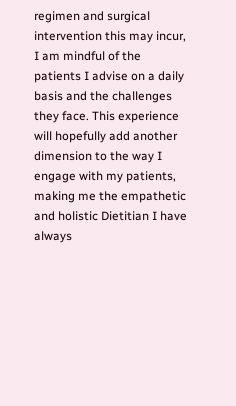regimen and surgical intervention this may incur, I am mindful of the patients I advise on a daily basis and the challenges they face. This experience will hopefully add another dimension to the way I engage with my patients, making me the empathetic and holistic Dietitian I have always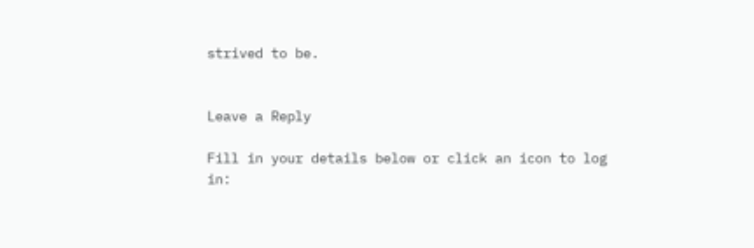strived to be.


Leave a Reply

Fill in your details below or click an icon to log in: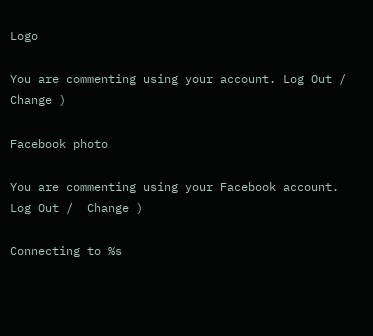Logo

You are commenting using your account. Log Out /  Change )

Facebook photo

You are commenting using your Facebook account. Log Out /  Change )

Connecting to %s